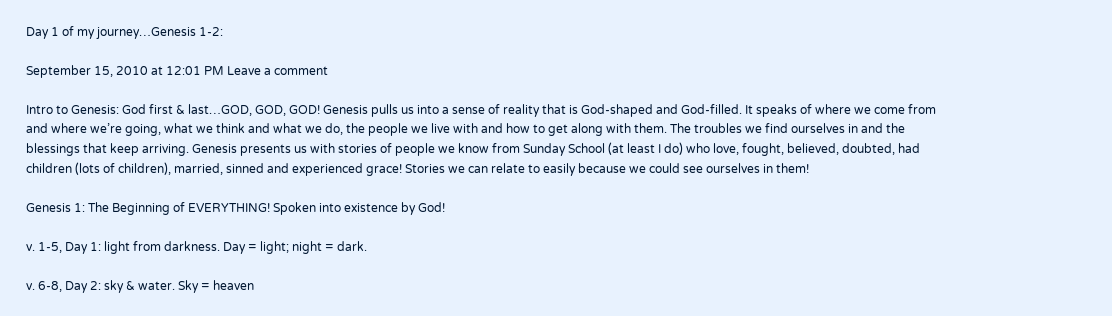Day 1 of my journey…Genesis 1-2:

September 15, 2010 at 12:01 PM Leave a comment

Intro to Genesis: God first & last…GOD, GOD, GOD! Genesis pulls us into a sense of reality that is God-shaped and God-filled. It speaks of where we come from and where we’re going, what we think and what we do, the people we live with and how to get along with them. The troubles we find ourselves in and the blessings that keep arriving. Genesis presents us with stories of people we know from Sunday School (at least I do) who love, fought, believed, doubted, had children (lots of children), married, sinned and experienced grace! Stories we can relate to easily because we could see ourselves in them!

Genesis 1: The Beginning of EVERYTHING! Spoken into existence by God!

v. 1-5, Day 1: light from darkness. Day = light; night = dark.

v. 6-8, Day 2: sky & water. Sky = heaven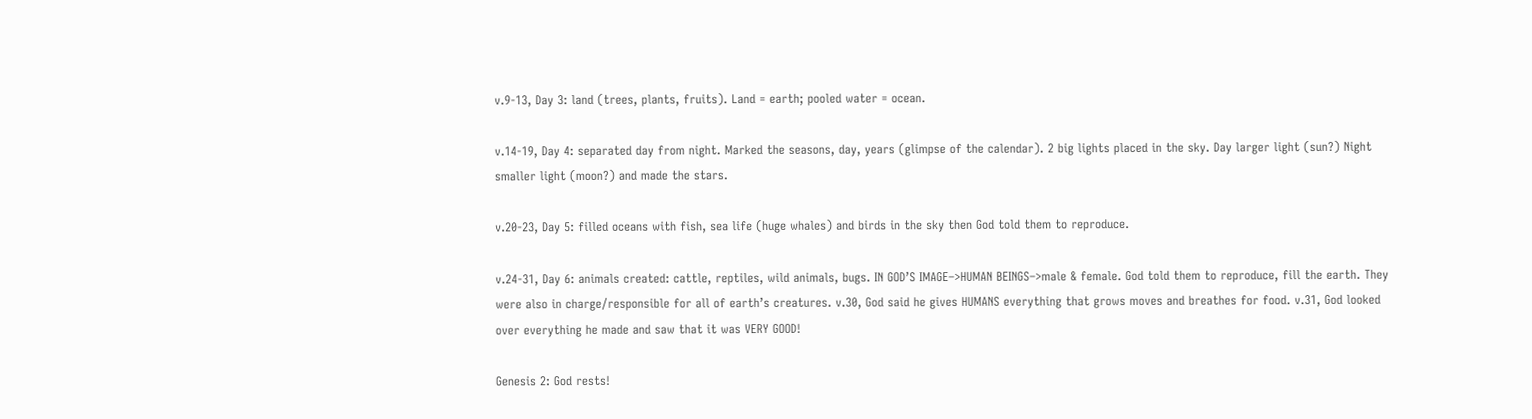v.9-13, Day 3: land (trees, plants, fruits). Land = earth; pooled water = ocean.

v.14-19, Day 4: separated day from night. Marked the seasons, day, years (glimpse of the calendar). 2 big lights placed in the sky. Day larger light (sun?) Night smaller light (moon?) and made the stars.

v.20-23, Day 5: filled oceans with fish, sea life (huge whales) and birds in the sky then God told them to reproduce.

v.24-31, Day 6: animals created: cattle, reptiles, wild animals, bugs. IN GOD’S IMAGE–>HUMAN BEINGS–>male & female. God told them to reproduce, fill the earth. They were also in charge/responsible for all of earth’s creatures. v.30, God said he gives HUMANS everything that grows moves and breathes for food. v.31, God looked over everything he made and saw that it was VERY GOOD!

Genesis 2: God rests!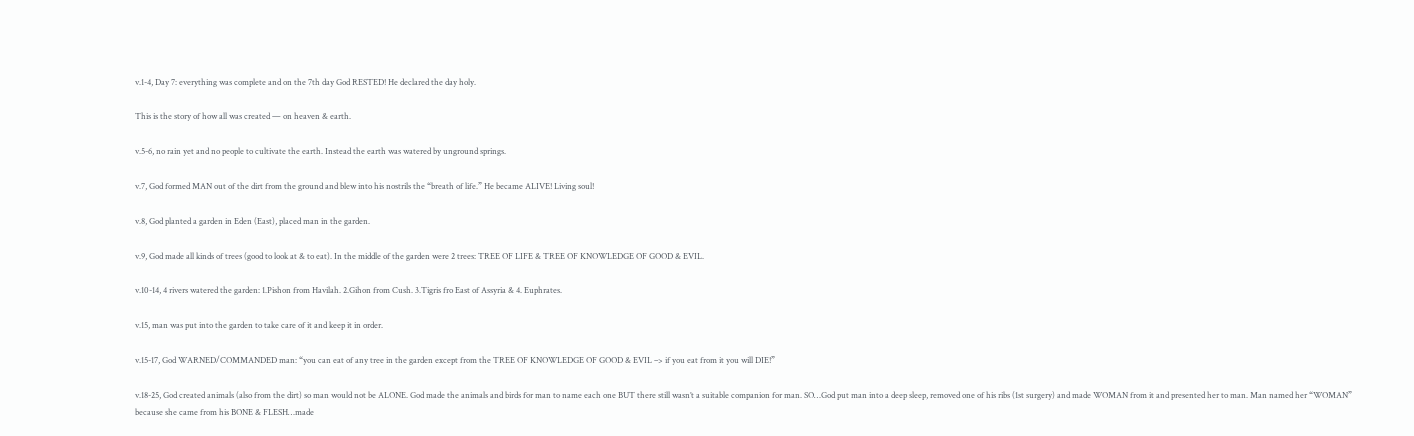v.1-4, Day 7: everything was complete and on the 7th day God RESTED! He declared the day holy.

This is the story of how all was created — on heaven & earth.

v.5-6, no rain yet and no people to cultivate the earth. Instead the earth was watered by unground springs.

v.7, God formed MAN out of the dirt from the ground and blew into his nostrils the “breath of life.” He became ALIVE! Living soul!

v.8, God planted a garden in Eden (East), placed man in the garden.

v.9, God made all kinds of trees (good to look at & to eat). In the middle of the garden were 2 trees: TREE OF LIFE & TREE OF KNOWLEDGE OF GOOD & EVIL.

v.10-14, 4 rivers watered the garden: 1.Pishon from Havilah. 2.Gihon from Cush. 3.Tigris fro East of Assyria & 4. Euphrates.

v.15, man was put into the garden to take care of it and keep it in order.

v.15-17, God WARNED/COMMANDED man: “you can eat of any tree in the garden except from the TREE OF KNOWLEDGE OF GOOD & EVIL –> if you eat from it you will DIE!”

v.18-25, God created animals (also from the dirt) so man would not be ALONE. God made the animals and birds for man to name each one BUT there still wasn’t a suitable companion for man. SO…God put man into a deep sleep, removed one of his ribs (1st surgery) and made WOMAN from it and presented her to man. Man named her “WOMAN” because she came from his BONE & FLESH…made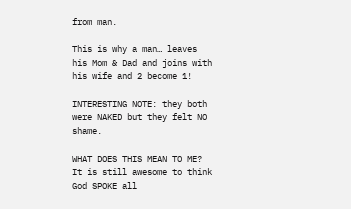from man.

This is why a man… leaves his Mom & Dad and joins with his wife and 2 become 1!

INTERESTING NOTE: they both were NAKED but they felt NO shame.

WHAT DOES THIS MEAN TO ME? It is still awesome to think God SPOKE all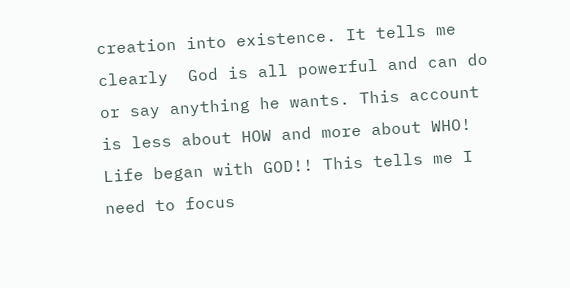creation into existence. It tells me clearly  God is all powerful and can do or say anything he wants. This account is less about HOW and more about WHO! Life began with GOD!! This tells me I need to focus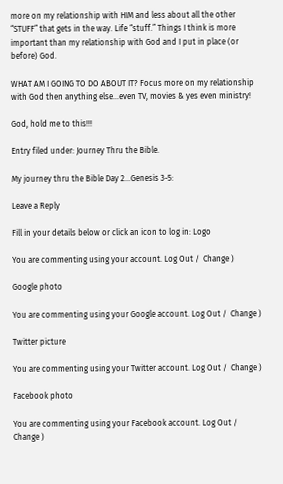more on my relationship with HIM and less about all the other “STUFF” that gets in the way. Life “stuff.” Things I think is more important than my relationship with God and I put in place (or before) God.

WHAT AM I GOING TO DO ABOUT IT? Focus more on my relationship with God then anything else…even TV, movies & yes even ministry!

God, hold me to this!!!

Entry filed under: Journey Thru the Bible.

My journey thru the Bible Day 2…Genesis 3-5:

Leave a Reply

Fill in your details below or click an icon to log in: Logo

You are commenting using your account. Log Out /  Change )

Google photo

You are commenting using your Google account. Log Out /  Change )

Twitter picture

You are commenting using your Twitter account. Log Out /  Change )

Facebook photo

You are commenting using your Facebook account. Log Out /  Change )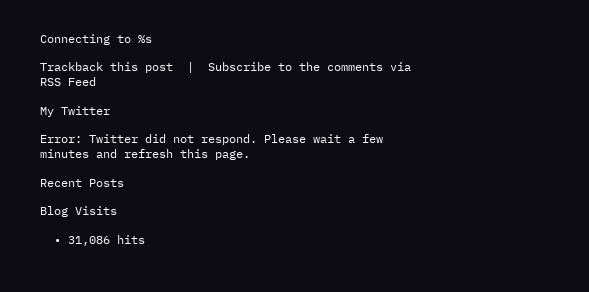Connecting to %s

Trackback this post  |  Subscribe to the comments via RSS Feed

My Twitter

Error: Twitter did not respond. Please wait a few minutes and refresh this page.

Recent Posts

Blog Visits

  • 31,086 hits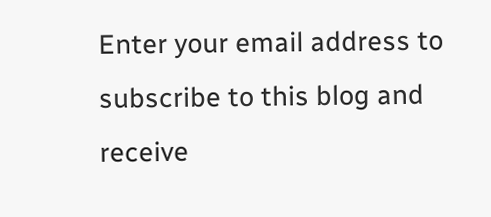Enter your email address to subscribe to this blog and receive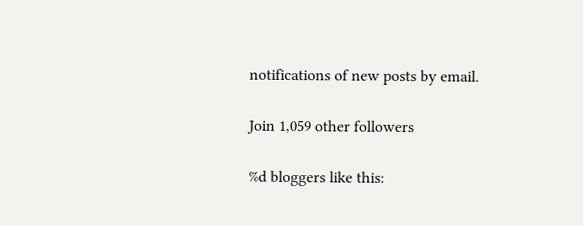notifications of new posts by email.

Join 1,059 other followers

%d bloggers like this: